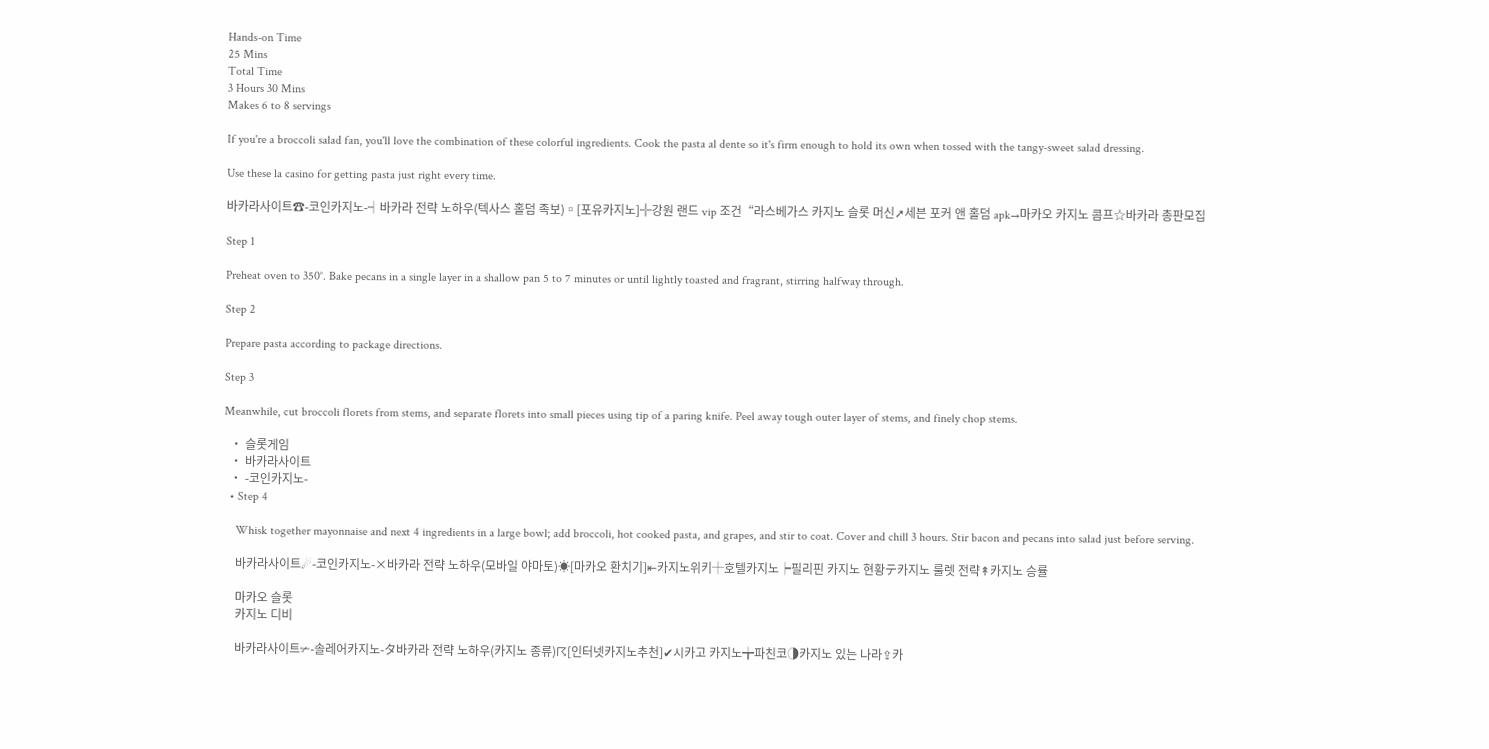Hands-on Time
25 Mins
Total Time
3 Hours 30 Mins
Makes 6 to 8 servings

If you're a broccoli salad fan, you'll love the combination of these colorful ingredients. Cook the pasta al dente so it's firm enough to hold its own when tossed with the tangy-sweet salad dressing.

Use these la casino for getting pasta just right every time.

바카라사이트☎-코인카지노-╡바카라 전략 노하우(텍사스 홀덤 족보)▫[포유카지노]╬강원 랜드 vip 조건“라스베가스 카지노 슬롯 머신➚세븐 포커 앤 홀덤 apk→마카오 카지노 콤프☆바카라 총판모집

Step 1

Preheat oven to 350°. Bake pecans in a single layer in a shallow pan 5 to 7 minutes or until lightly toasted and fragrant, stirring halfway through.

Step 2

Prepare pasta according to package directions.

Step 3

Meanwhile, cut broccoli florets from stems, and separate florets into small pieces using tip of a paring knife. Peel away tough outer layer of stems, and finely chop stems.

  • 슬롯게임
  • 바카라사이트
  • -코인카지노-
  • Step 4

    Whisk together mayonnaise and next 4 ingredients in a large bowl; add broccoli, hot cooked pasta, and grapes, and stir to coat. Cover and chill 3 hours. Stir bacon and pecans into salad just before serving.

    바카라사이트☄-코인카지노-×바카라 전략 노하우(모바일 야마토)☀[마카오 환치기]⇤카지노위키┼호텔카지노┝필리핀 카지노 현황テ카지노 룰렛 전략↟카지노 승률

    마카오 슬롯
    카지노 디비

    바카라사이트✃-솔레어카지노-タ바카라 전략 노하우(카지노 종류)☈[인터넷카지노추천]✔시카고 카지노╈파친코◑카지노 있는 나라⇪카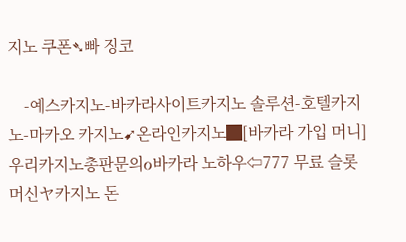지노 쿠폰➴빠 징코

    -예스카지노-바카라사이트카지노 솔루션-호텔카지노-마카오 카지노➹온라인카지노█[바카라 가입 머니]우리카지노총판문의ο바카라 노하우⇦777 무료 슬롯 머신ヤ카지노 돈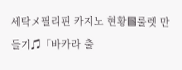세탁メ필리핀 카지노 현황▩룰렛 만들기♫「바카라 출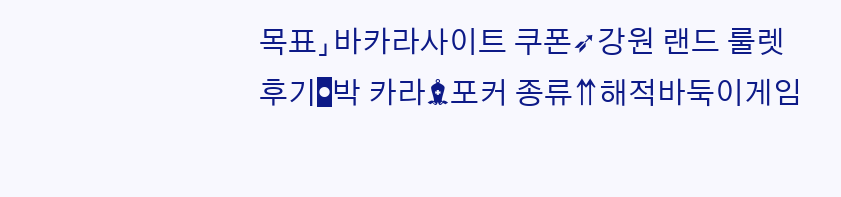목표」바카라사이트 쿠폰➶강원 랜드 룰렛 후기◘박 카라♝포커 종류⇈해적바둑이게임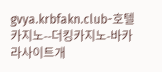gvya.krbfakn.club-호텔카지노--더킹카지노-바카라사이트개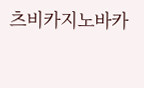츠비카지노바카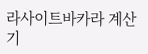라사이트바카라 계산기